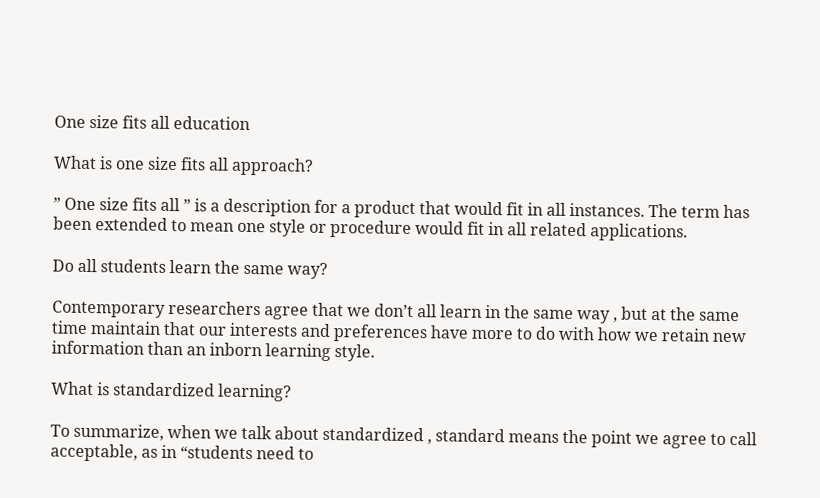One size fits all education

What is one size fits all approach?

” One size fits all ” is a description for a product that would fit in all instances. The term has been extended to mean one style or procedure would fit in all related applications.

Do all students learn the same way?

Contemporary researchers agree that we don’t all learn in the same way , but at the same time maintain that our interests and preferences have more to do with how we retain new information than an inborn learning style.

What is standardized learning?

To summarize, when we talk about standardized , standard means the point we agree to call acceptable, as in “students need to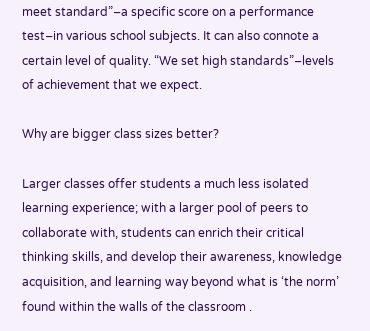meet standard”–a specific score on a performance test–in various school subjects. It can also connote a certain level of quality. “We set high standards”–levels of achievement that we expect.

Why are bigger class sizes better?

Larger classes offer students a much less isolated learning experience; with a larger pool of peers to collaborate with, students can enrich their critical thinking skills, and develop their awareness, knowledge acquisition, and learning way beyond what is ‘the norm’ found within the walls of the classroom .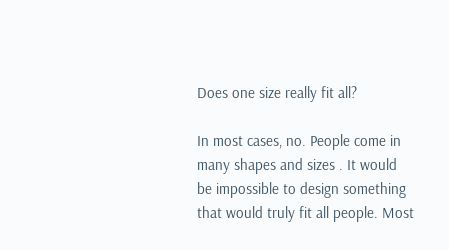Does one size really fit all?

In most cases, no. People come in many shapes and sizes . It would be impossible to design something that would truly fit all people. Most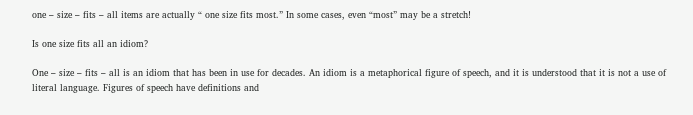one – size – fits – all items are actually “ one size fits most.” In some cases, even “most” may be a stretch!

Is one size fits all an idiom?

One – size – fits – all is an idiom that has been in use for decades. An idiom is a metaphorical figure of speech, and it is understood that it is not a use of literal language. Figures of speech have definitions and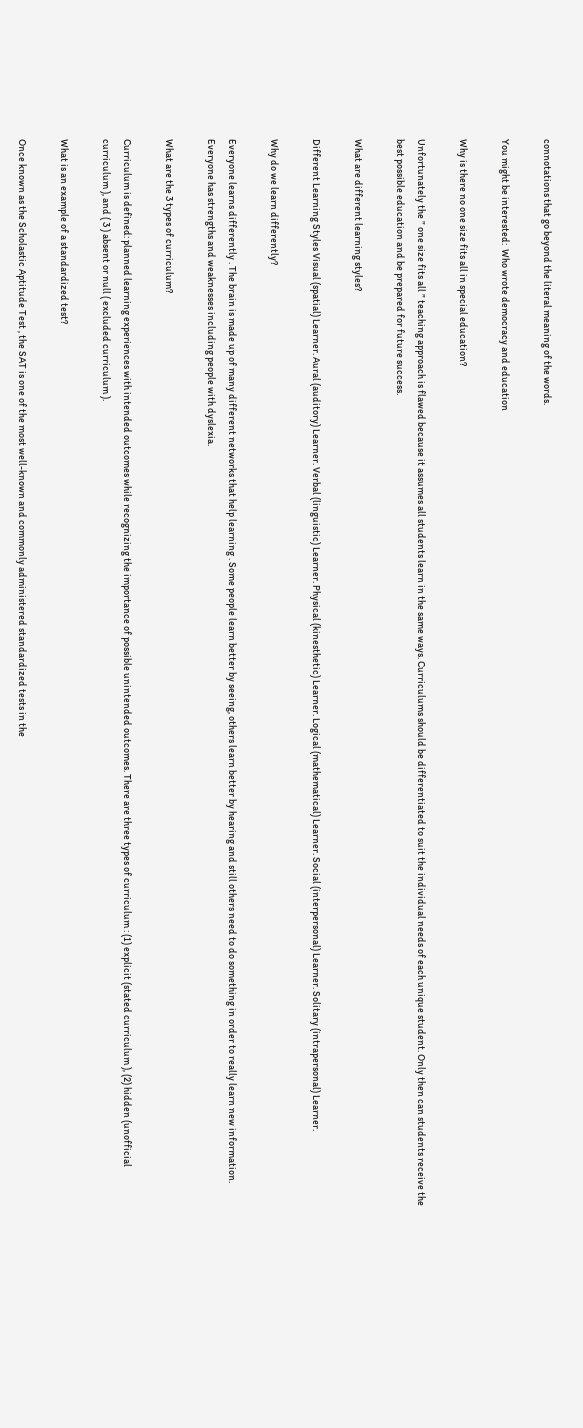connotations that go beyond the literal meaning of the words.

You might be interested:  Who wrote democracy and education

Why is there no one size fits all in special education?

Unfortunately the ” one size fits all ” teaching approach is flawed because it assumes all students learn in the same ways. Curriculums should be differentiated to suit the individual needs of each unique student. Only then can students receive the best possible education and be prepared for future success.

What are different learning styles?

Different Learning Styles Visual (spatial) Learner. Aural (auditory) Learner. Verbal (linguistic) Learner. Physical (kinesthetic) Learner. Logical (mathematical) Learner. Social (interpersonal) Learner. Solitary (intrapersonal) Learner.

Why do we learn differently?

Everyone learns differently . The brain is made up of many different networks that help learning . Some people learn better by seeing, others learn better by hearing and still others need to do something in order to really learn new information. Everyone has strengths and weaknesses including people with dyslexia.

What are the 3 types of curriculum?

Curriculum is defined: planned learning experiences with intended outcomes while recognizing the importance of possible unintended outcomes. There are three types of curriculum : (1) explicit (stated curriculum ), (2) hidden (unofficial curriculum ), and ( 3 ) absent or null ( excluded curriculum ).

What is an example of a standardized test?

Once known as the Scholastic Aptitude Test , the SAT is one of the most well-known and commonly administered standardized tests in the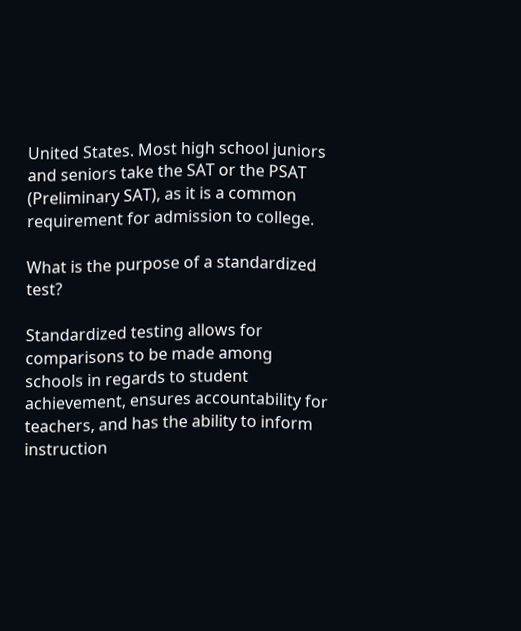United States. Most high school juniors and seniors take the SAT or the PSAT (Preliminary SAT), as it is a common requirement for admission to college.

What is the purpose of a standardized test?

Standardized testing allows for comparisons to be made among schools in regards to student achievement, ensures accountability for teachers, and has the ability to inform instruction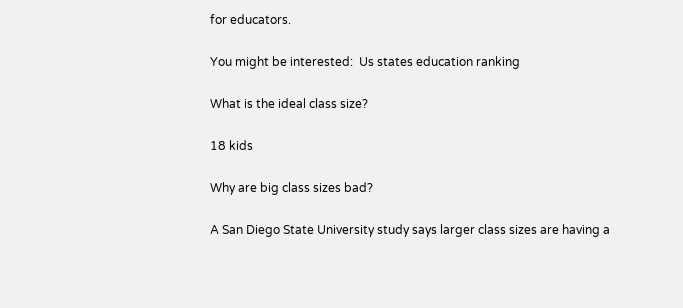for educators.

You might be interested:  Us states education ranking

What is the ideal class size?

18 kids

Why are big class sizes bad?

A San Diego State University study says larger class sizes are having a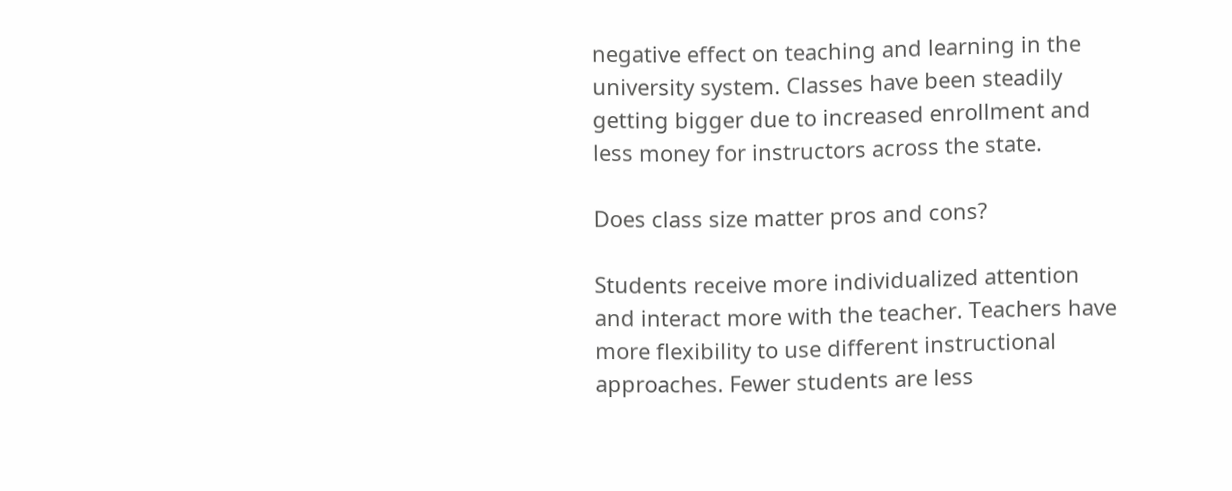negative effect on teaching and learning in the university system. Classes have been steadily getting bigger due to increased enrollment and less money for instructors across the state.

Does class size matter pros and cons?

Students receive more individualized attention and interact more with the teacher. Teachers have more flexibility to use different instructional approaches. Fewer students are less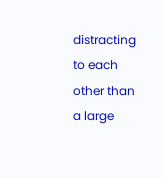distracting to each other than a large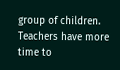group of children. Teachers have more time to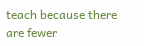teach because there are fewer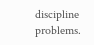discipline problems.